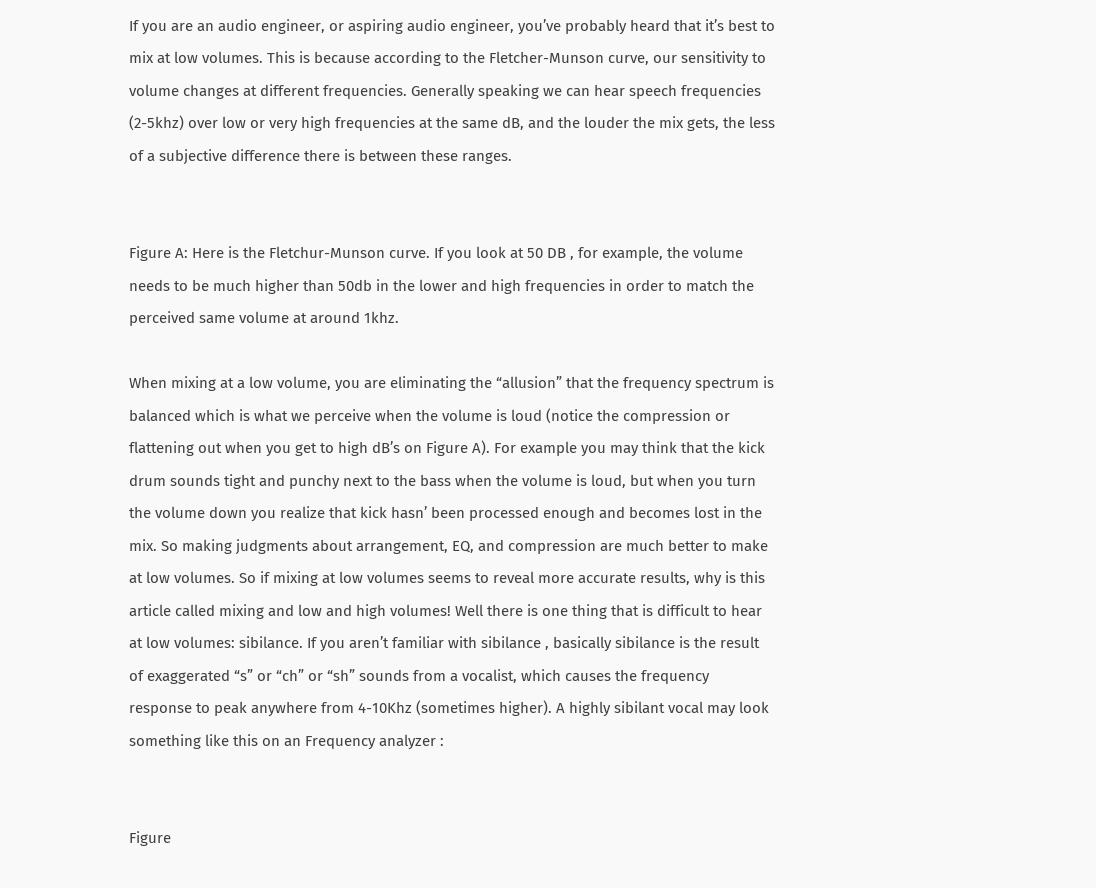If you are an audio engineer, or aspiring audio engineer, you’ve probably heard that it’s best to mix at low volumes. This is because according to the Fletcher-Munson curve, our sensitivity to volume changes at different frequencies. Generally speaking we can hear speech frequencies (2-5khz) over low or very high frequencies at the same dB, and the louder the mix gets, the less of a subjective difference there is between these ranges.


Figure A: Here is the Fletchur-Munson curve. If you look at 50 DB , for example, the volume needs to be much higher than 50db in the lower and high frequencies in order to match the perceived same volume at around 1khz.

When mixing at a low volume, you are eliminating the “allusion” that the frequency spectrum is balanced which is what we perceive when the volume is loud (notice the compression or flattening out when you get to high dB’s on Figure A). For example you may think that the kick drum sounds tight and punchy next to the bass when the volume is loud, but when you turn the volume down you realize that kick hasn’ been processed enough and becomes lost in the mix. So making judgments about arrangement, EQ, and compression are much better to make at low volumes. So if mixing at low volumes seems to reveal more accurate results, why is this article called mixing and low and high volumes! Well there is one thing that is difficult to hear at low volumes: sibilance. If you aren’t familiar with sibilance , basically sibilance is the result of exaggerated “s” or “ch” or “sh” sounds from a vocalist, which causes the frequency response to peak anywhere from 4-10Khz (sometimes higher). A highly sibilant vocal may look something like this on an Frequency analyzer :


Figure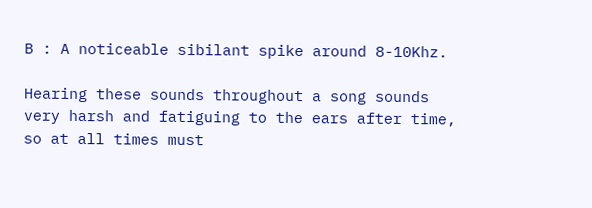B : A noticeable sibilant spike around 8-10Khz.

Hearing these sounds throughout a song sounds very harsh and fatiguing to the ears after time, so at all times must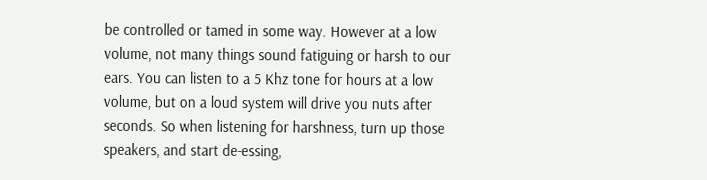be controlled or tamed in some way. However at a low volume, not many things sound fatiguing or harsh to our ears. You can listen to a 5 Khz tone for hours at a low volume, but on a loud system will drive you nuts after seconds. So when listening for harshness, turn up those speakers, and start de-essing,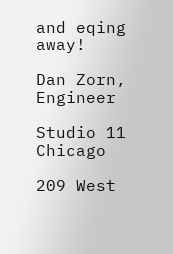and eqing away!

Dan Zorn, Engineer

Studio 11 Chicago

209 West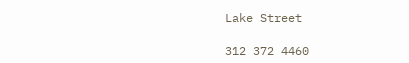Lake Street

312 372 4460